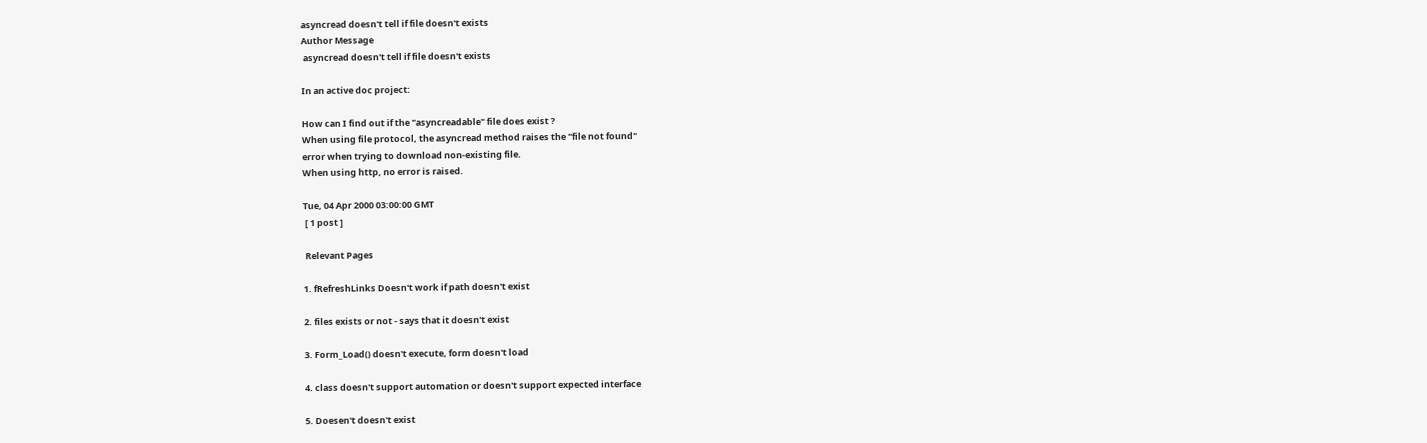asyncread doesn't tell if file doesn't exists
Author Message
 asyncread doesn't tell if file doesn't exists

In an active doc project:

How can I find out if the "asyncreadable" file does exist ?
When using file protocol, the asyncread method raises the "file not found"
error when trying to download non-existing file.
When using http, no error is raised.

Tue, 04 Apr 2000 03:00:00 GMT
 [ 1 post ]

 Relevant Pages

1. fRefreshLinks Doesn't work if path doesn't exist

2. files exists or not - says that it doesn't exist

3. Form_Load() doesn't execute, form doesn't load

4. class doesn't support automation or doesn't support expected interface

5. Doesen't doesn't exist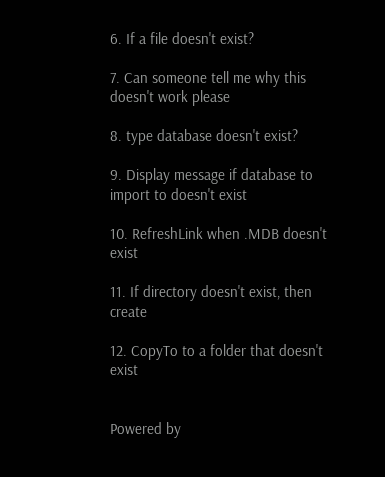6. If a file doesn't exist?

7. Can someone tell me why this doesn't work please

8. type database doesn't exist?

9. Display message if database to import to doesn't exist

10. RefreshLink when .MDB doesn't exist

11. If directory doesn't exist, then create

12. CopyTo to a folder that doesn't exist


Powered by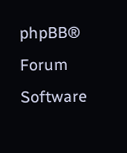phpBB® Forum Software